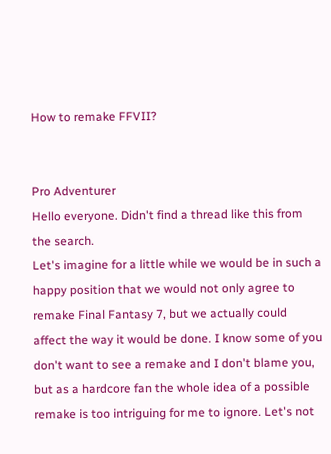How to remake FFVII?


Pro Adventurer
Hello everyone. Didn't find a thread like this from the search.
Let's imagine for a little while we would be in such a happy position that we would not only agree to remake Final Fantasy 7, but we actually could affect the way it would be done. I know some of you don't want to see a remake and I don't blame you, but as a hardcore fan the whole idea of a possible remake is too intriguing for me to ignore. Let's not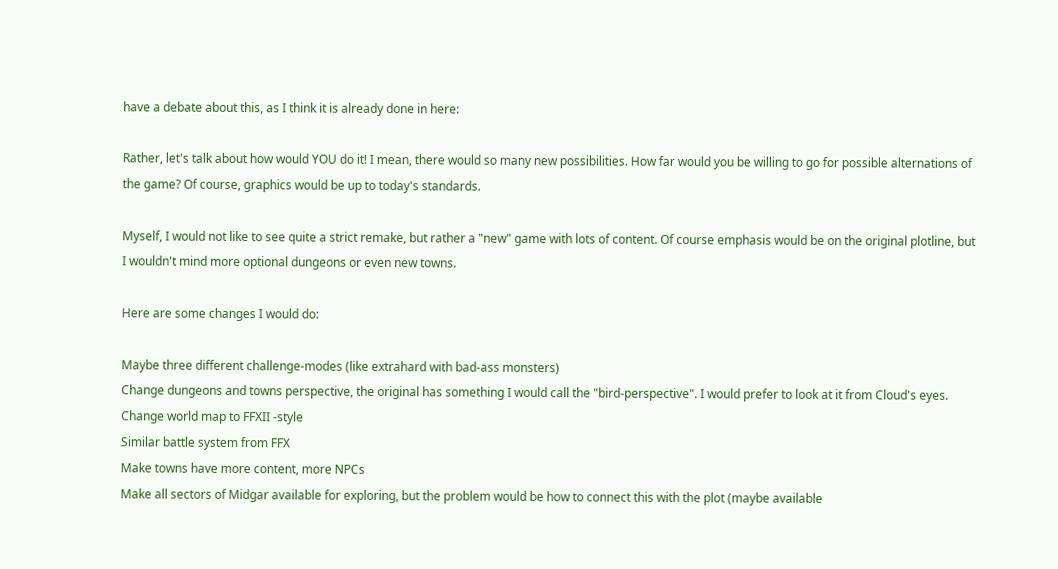have a debate about this, as I think it is already done in here:

Rather, let's talk about how would YOU do it! I mean, there would so many new possibilities. How far would you be willing to go for possible alternations of the game? Of course, graphics would be up to today's standards.

Myself, I would not like to see quite a strict remake, but rather a "new" game with lots of content. Of course emphasis would be on the original plotline, but I wouldn't mind more optional dungeons or even new towns.

Here are some changes I would do:

Maybe three different challenge-modes (like extrahard with bad-ass monsters)
Change dungeons and towns perspective, the original has something I would call the "bird-perspective". I would prefer to look at it from Cloud's eyes.
Change world map to FFXII -style
Similar battle system from FFX
Make towns have more content, more NPCs
Make all sectors of Midgar available for exploring, but the problem would be how to connect this with the plot (maybe available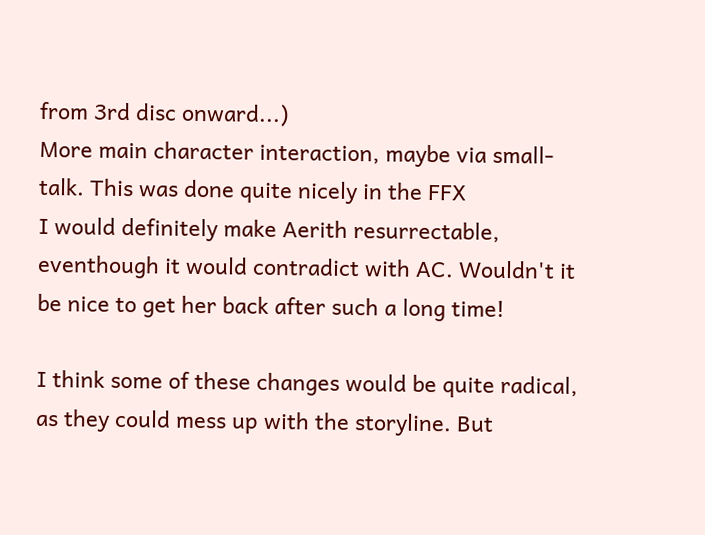from 3rd disc onward...)
More main character interaction, maybe via small-talk. This was done quite nicely in the FFX
I would definitely make Aerith resurrectable, eventhough it would contradict with AC. Wouldn't it be nice to get her back after such a long time!

I think some of these changes would be quite radical, as they could mess up with the storyline. But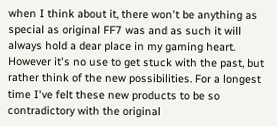when I think about it, there won't be anything as special as original FF7 was and as such it will always hold a dear place in my gaming heart. However it's no use to get stuck with the past, but rather think of the new possibilities. For a longest time I've felt these new products to be so contradictory with the original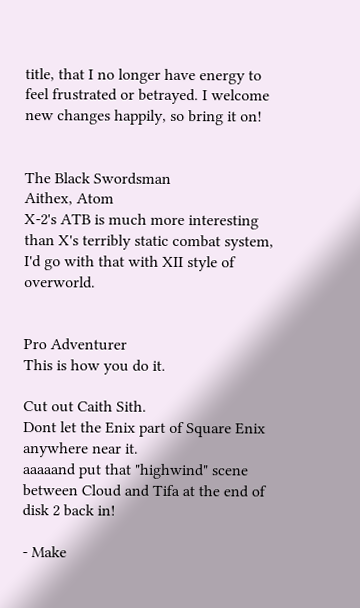title, that I no longer have energy to feel frustrated or betrayed. I welcome new changes happily, so bring it on!


The Black Swordsman
Aithex, Atom
X-2's ATB is much more interesting than X's terribly static combat system, I'd go with that with XII style of overworld.


Pro Adventurer
This is how you do it.

Cut out Caith Sith.
Dont let the Enix part of Square Enix anywhere near it.
aaaaand put that "highwind" scene between Cloud and Tifa at the end of disk 2 back in!

- Make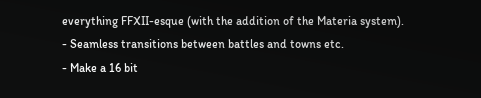everything FFXII-esque (with the addition of the Materia system).
- Seamless transitions between battles and towns etc.
- Make a 16 bit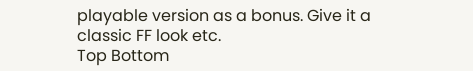playable version as a bonus. Give it a classic FF look etc.
Top Bottom